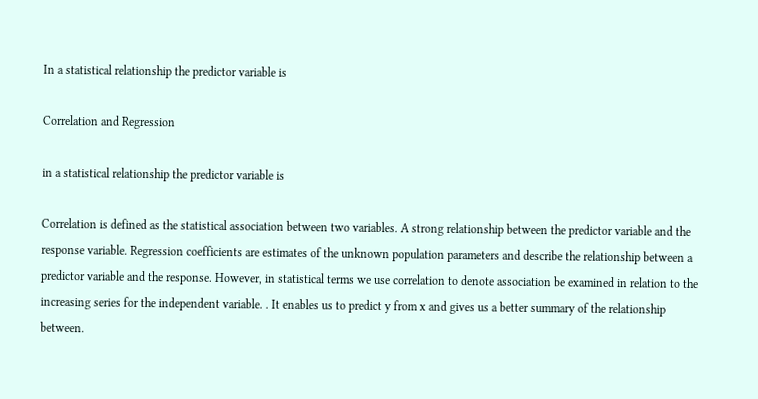In a statistical relationship the predictor variable is

Correlation and Regression

in a statistical relationship the predictor variable is

Correlation is defined as the statistical association between two variables. A strong relationship between the predictor variable and the response variable. Regression coefficients are estimates of the unknown population parameters and describe the relationship between a predictor variable and the response. However, in statistical terms we use correlation to denote association be examined in relation to the increasing series for the independent variable. . It enables us to predict y from x and gives us a better summary of the relationship between.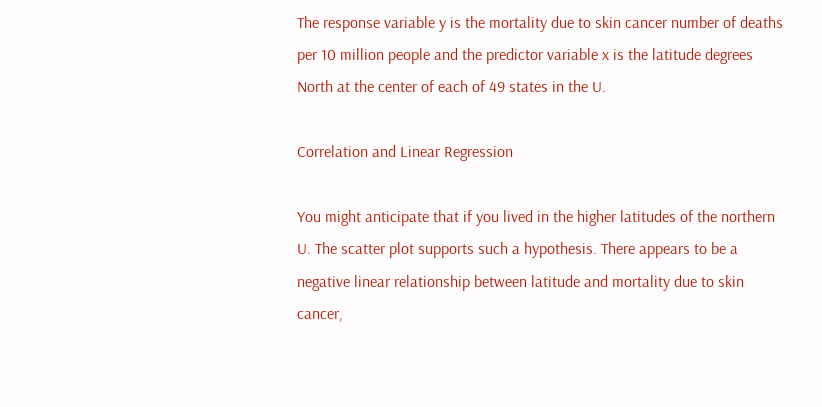The response variable y is the mortality due to skin cancer number of deaths per 10 million people and the predictor variable x is the latitude degrees North at the center of each of 49 states in the U.

Correlation and Linear Regression

You might anticipate that if you lived in the higher latitudes of the northern U. The scatter plot supports such a hypothesis. There appears to be a negative linear relationship between latitude and mortality due to skin cancer,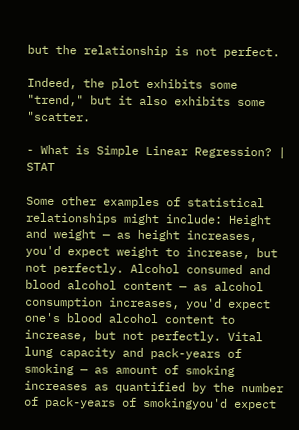but the relationship is not perfect.

Indeed, the plot exhibits some "trend," but it also exhibits some "scatter.

- What is Simple Linear Regression? | STAT

Some other examples of statistical relationships might include: Height and weight — as height increases, you'd expect weight to increase, but not perfectly. Alcohol consumed and blood alcohol content — as alcohol consumption increases, you'd expect one's blood alcohol content to increase, but not perfectly. Vital lung capacity and pack-years of smoking — as amount of smoking increases as quantified by the number of pack-years of smokingyou'd expect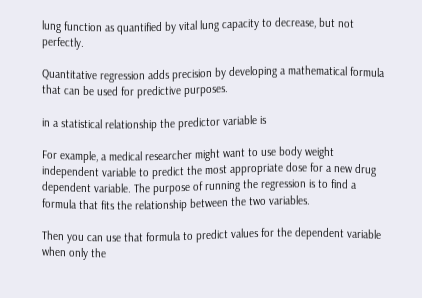lung function as quantified by vital lung capacity to decrease, but not perfectly.

Quantitative regression adds precision by developing a mathematical formula that can be used for predictive purposes.

in a statistical relationship the predictor variable is

For example, a medical researcher might want to use body weight independent variable to predict the most appropriate dose for a new drug dependent variable. The purpose of running the regression is to find a formula that fits the relationship between the two variables.

Then you can use that formula to predict values for the dependent variable when only the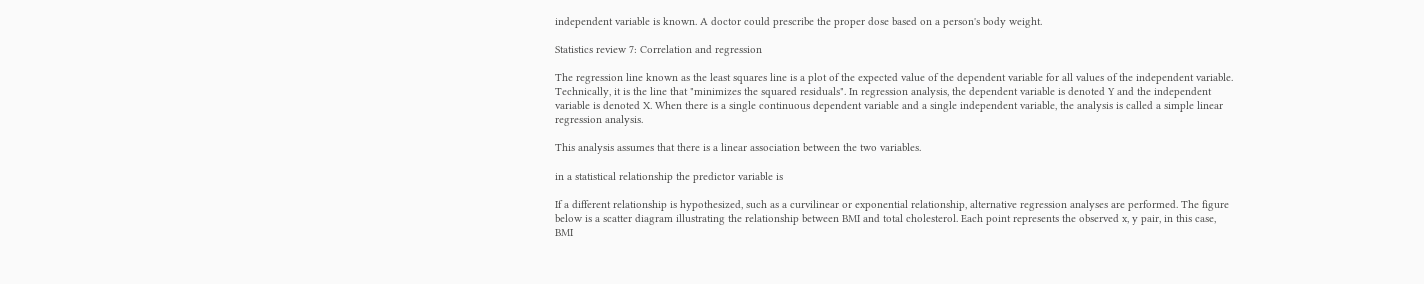independent variable is known. A doctor could prescribe the proper dose based on a person's body weight.

Statistics review 7: Correlation and regression

The regression line known as the least squares line is a plot of the expected value of the dependent variable for all values of the independent variable. Technically, it is the line that "minimizes the squared residuals". In regression analysis, the dependent variable is denoted Y and the independent variable is denoted X. When there is a single continuous dependent variable and a single independent variable, the analysis is called a simple linear regression analysis.

This analysis assumes that there is a linear association between the two variables.

in a statistical relationship the predictor variable is

If a different relationship is hypothesized, such as a curvilinear or exponential relationship, alternative regression analyses are performed. The figure below is a scatter diagram illustrating the relationship between BMI and total cholesterol. Each point represents the observed x, y pair, in this case, BMI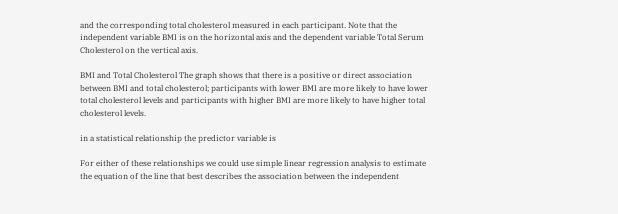and the corresponding total cholesterol measured in each participant. Note that the independent variable BMI is on the horizontal axis and the dependent variable Total Serum Cholesterol on the vertical axis.

BMI and Total Cholesterol The graph shows that there is a positive or direct association between BMI and total cholesterol; participants with lower BMI are more likely to have lower total cholesterol levels and participants with higher BMI are more likely to have higher total cholesterol levels.

in a statistical relationship the predictor variable is

For either of these relationships we could use simple linear regression analysis to estimate the equation of the line that best describes the association between the independent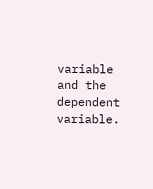variable and the dependent variable.